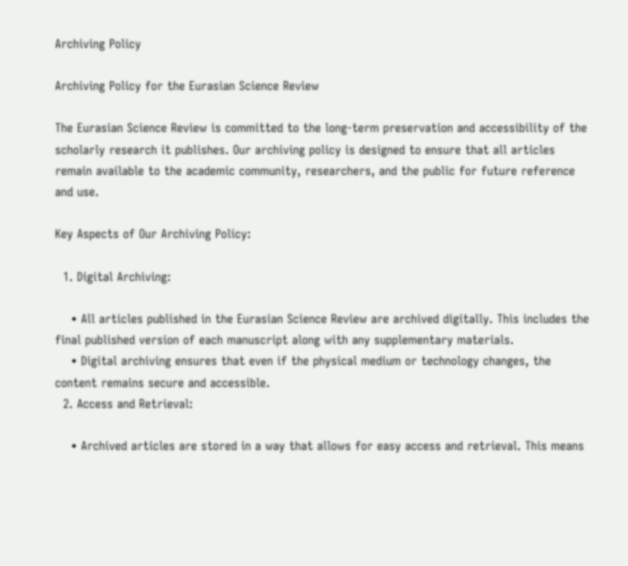Archiving Policy

Archiving Policy for the Eurasian Science Review

The Eurasian Science Review is committed to the long-term preservation and accessibility of the scholarly research it publishes. Our archiving policy is designed to ensure that all articles remain available to the academic community, researchers, and the public for future reference and use.

Key Aspects of Our Archiving Policy:

  1. Digital Archiving:

    • All articles published in the Eurasian Science Review are archived digitally. This includes the final published version of each manuscript along with any supplementary materials.
    • Digital archiving ensures that even if the physical medium or technology changes, the content remains secure and accessible.
  2. Access and Retrieval:

    • Archived articles are stored in a way that allows for easy access and retrieval. This means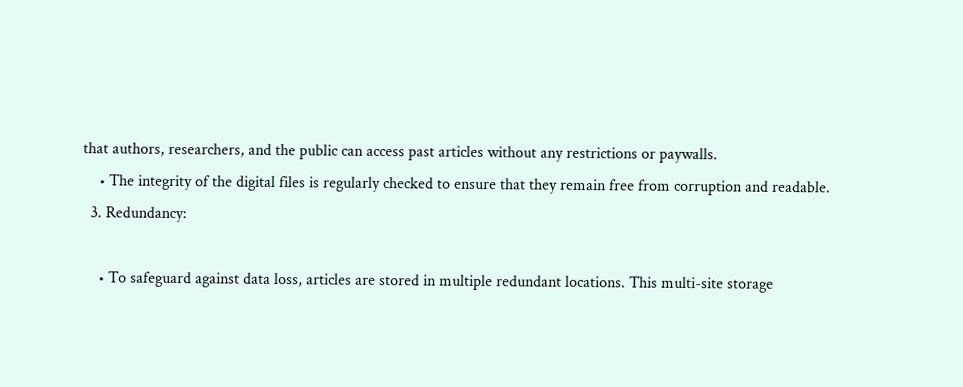that authors, researchers, and the public can access past articles without any restrictions or paywalls.
    • The integrity of the digital files is regularly checked to ensure that they remain free from corruption and readable.
  3. Redundancy:

    • To safeguard against data loss, articles are stored in multiple redundant locations. This multi-site storage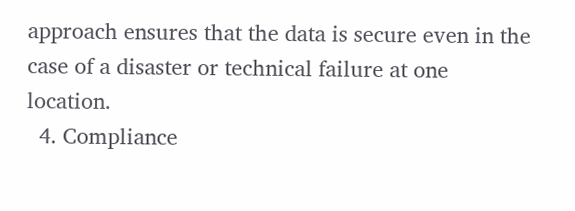approach ensures that the data is secure even in the case of a disaster or technical failure at one location.
  4. Compliance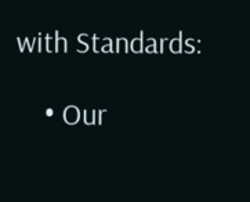with Standards:

    • Our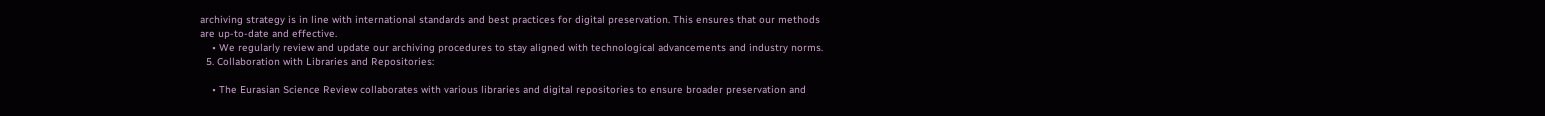archiving strategy is in line with international standards and best practices for digital preservation. This ensures that our methods are up-to-date and effective.
    • We regularly review and update our archiving procedures to stay aligned with technological advancements and industry norms.
  5. Collaboration with Libraries and Repositories:

    • The Eurasian Science Review collaborates with various libraries and digital repositories to ensure broader preservation and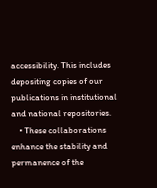accessibility. This includes depositing copies of our publications in institutional and national repositories.
    • These collaborations enhance the stability and permanence of the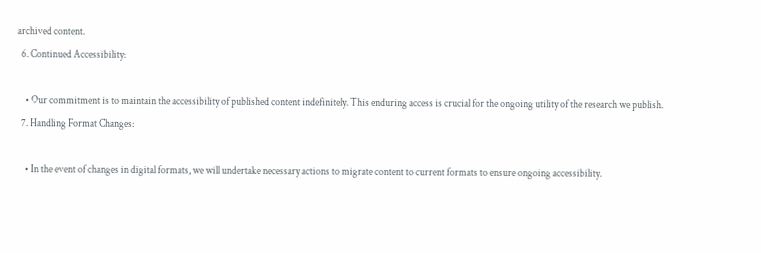archived content.
  6. Continued Accessibility:

    • Our commitment is to maintain the accessibility of published content indefinitely. This enduring access is crucial for the ongoing utility of the research we publish.
  7. Handling Format Changes:

    • In the event of changes in digital formats, we will undertake necessary actions to migrate content to current formats to ensure ongoing accessibility.